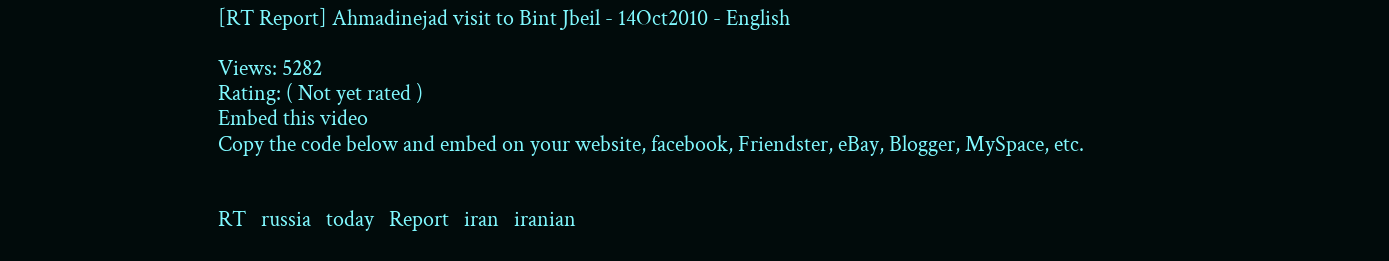[RT Report] Ahmadinejad visit to Bint Jbeil - 14Oct2010 - English

Views: 5282
Rating: ( Not yet rated )
Embed this video
Copy the code below and embed on your website, facebook, Friendster, eBay, Blogger, MySpace, etc.


RT   russia   today   Report   iran   iranian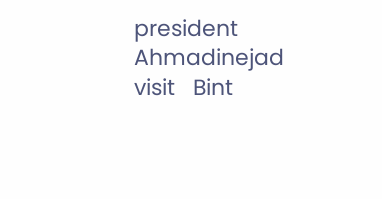president   Ahmadinejad   visit   Bint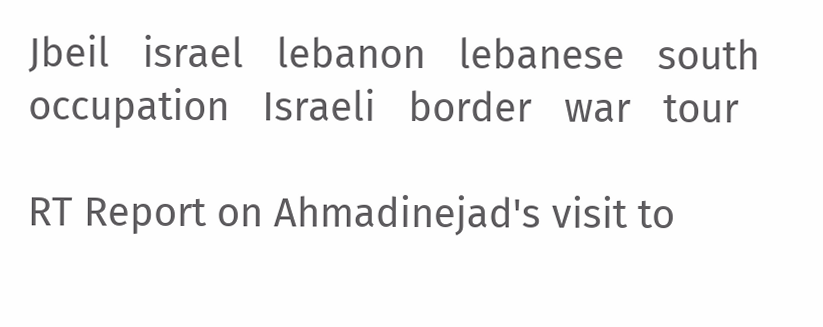Jbeil   israel   lebanon   lebanese   south   occupation   Israeli   border   war   tour

RT Report on Ahmadinejad's visit to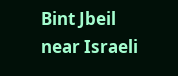Bint Jbeil near Israeli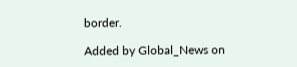border.

Added by Global_News on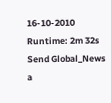16-10-2010
Runtime: 2m 32s
Send Global_News a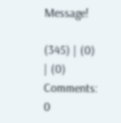Message!

(345) | (0) | (0) Comments: 0